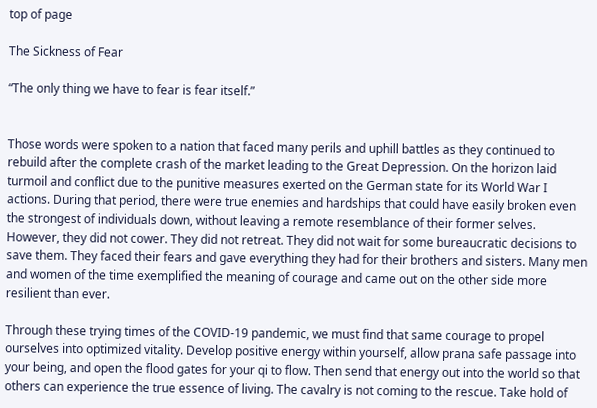top of page

The Sickness of Fear

“The only thing we have to fear is fear itself.”


Those words were spoken to a nation that faced many perils and uphill battles as they continued to rebuild after the complete crash of the market leading to the Great Depression. On the horizon laid turmoil and conflict due to the punitive measures exerted on the German state for its World War I actions. During that period, there were true enemies and hardships that could have easily broken even the strongest of individuals down, without leaving a remote resemblance of their former selves. However, they did not cower. They did not retreat. They did not wait for some bureaucratic decisions to save them. They faced their fears and gave everything they had for their brothers and sisters. Many men and women of the time exemplified the meaning of courage and came out on the other side more resilient than ever.

Through these trying times of the COVID-19 pandemic, we must find that same courage to propel ourselves into optimized vitality. Develop positive energy within yourself, allow prana safe passage into your being, and open the flood gates for your qi to flow. Then send that energy out into the world so that others can experience the true essence of living. The cavalry is not coming to the rescue. Take hold of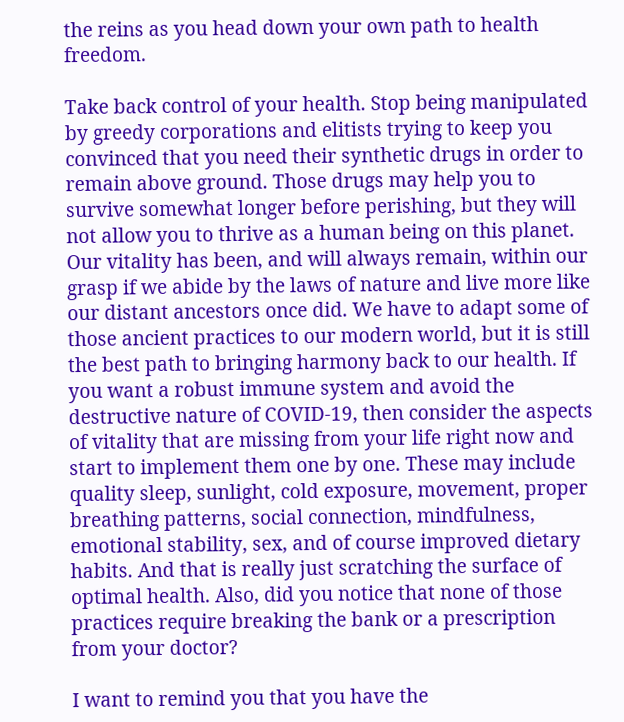the reins as you head down your own path to health freedom.

Take back control of your health. Stop being manipulated by greedy corporations and elitists trying to keep you convinced that you need their synthetic drugs in order to remain above ground. Those drugs may help you to survive somewhat longer before perishing, but they will not allow you to thrive as a human being on this planet. Our vitality has been, and will always remain, within our grasp if we abide by the laws of nature and live more like our distant ancestors once did. We have to adapt some of those ancient practices to our modern world, but it is still the best path to bringing harmony back to our health. If you want a robust immune system and avoid the destructive nature of COVID-19, then consider the aspects of vitality that are missing from your life right now and start to implement them one by one. These may include quality sleep, sunlight, cold exposure, movement, proper breathing patterns, social connection, mindfulness, emotional stability, sex, and of course improved dietary habits. And that is really just scratching the surface of optimal health. Also, did you notice that none of those practices require breaking the bank or a prescription from your doctor?

I want to remind you that you have the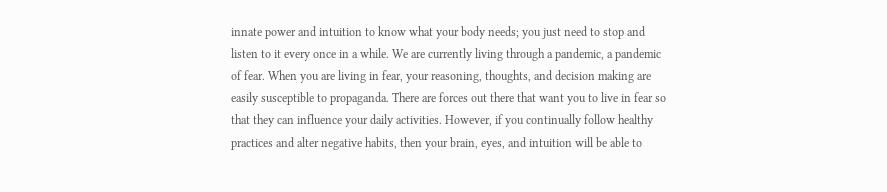innate power and intuition to know what your body needs; you just need to stop and listen to it every once in a while. We are currently living through a pandemic, a pandemic of fear. When you are living in fear, your reasoning, thoughts, and decision making are easily susceptible to propaganda. There are forces out there that want you to live in fear so that they can influence your daily activities. However, if you continually follow healthy practices and alter negative habits, then your brain, eyes, and intuition will be able to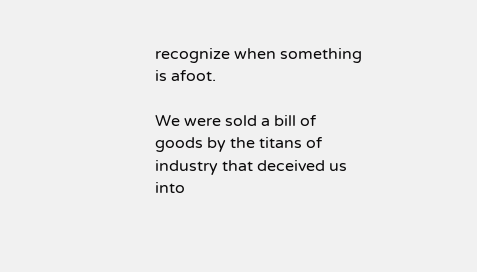recognize when something is afoot.

We were sold a bill of goods by the titans of industry that deceived us into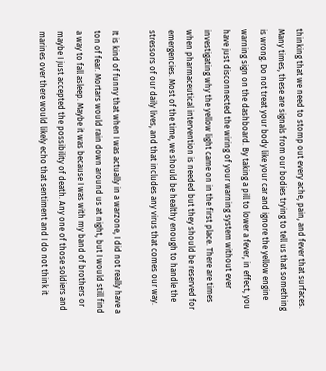thinking that we need to stomp out every ache, pain, and fever that surfaces. Many times, these are signals from our bodies trying to tell us that something is wrong. Do not treat your body like your car and ignore the yellow engine warning sign on the dashboard. By taking a pill to lower a fever, in effect, you have just disconnected the wiring of your warning system without ever investigating why the yellow light came on in the first place. There are times when pharmaceutical intervention is needed but they should be reserved for emergencies. Most of the time, we should be healthy enough to handle the stressors of our daily lives, and that includes any virus that comes our way.

It is kind of funny that when I was actually in a warzone, I did not really have a ton of fear. Mortars would rain down around us at night, but I would still find a way to fall asleep. Maybe it was because I was with my band of brothers or maybe I just accepted the possibility of death. Any one of those soldiers and marines over there would likely echo that sentiment and I do not think it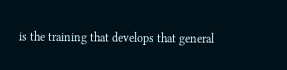is the training that develops that general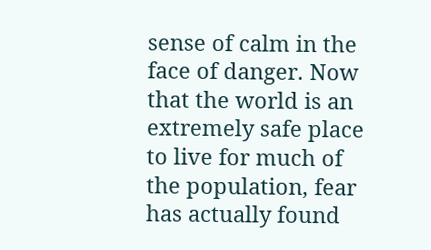sense of calm in the face of danger. Now that the world is an extremely safe place to live for much of the population, fear has actually found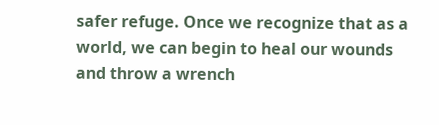safer refuge. Once we recognize that as a world, we can begin to heal our wounds and throw a wrench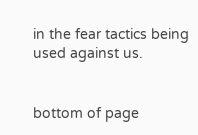in the fear tactics being used against us.


bottom of page